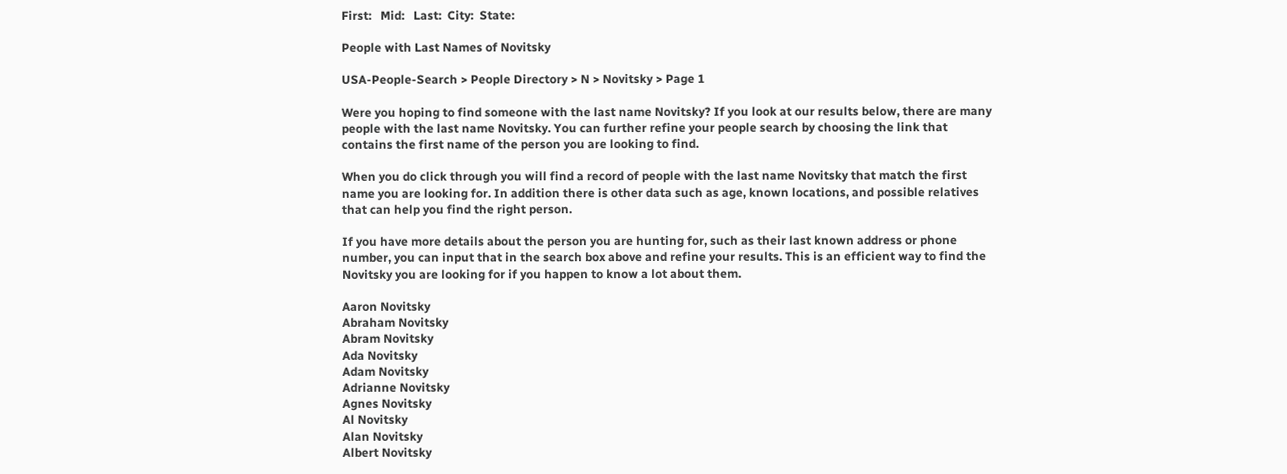First:   Mid:   Last:  City:  State:

People with Last Names of Novitsky

USA-People-Search > People Directory > N > Novitsky > Page 1

Were you hoping to find someone with the last name Novitsky? If you look at our results below, there are many people with the last name Novitsky. You can further refine your people search by choosing the link that contains the first name of the person you are looking to find.

When you do click through you will find a record of people with the last name Novitsky that match the first name you are looking for. In addition there is other data such as age, known locations, and possible relatives that can help you find the right person.

If you have more details about the person you are hunting for, such as their last known address or phone number, you can input that in the search box above and refine your results. This is an efficient way to find the Novitsky you are looking for if you happen to know a lot about them.

Aaron Novitsky
Abraham Novitsky
Abram Novitsky
Ada Novitsky
Adam Novitsky
Adrianne Novitsky
Agnes Novitsky
Al Novitsky
Alan Novitsky
Albert Novitsky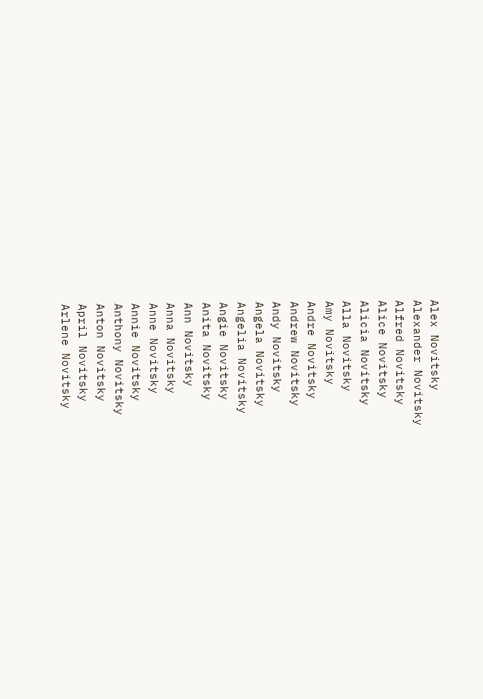Alex Novitsky
Alexander Novitsky
Alfred Novitsky
Alice Novitsky
Alicia Novitsky
Alla Novitsky
Amy Novitsky
Andre Novitsky
Andrew Novitsky
Andy Novitsky
Angela Novitsky
Angelia Novitsky
Angie Novitsky
Anita Novitsky
Ann Novitsky
Anna Novitsky
Anne Novitsky
Annie Novitsky
Anthony Novitsky
Anton Novitsky
April Novitsky
Arlene Novitsky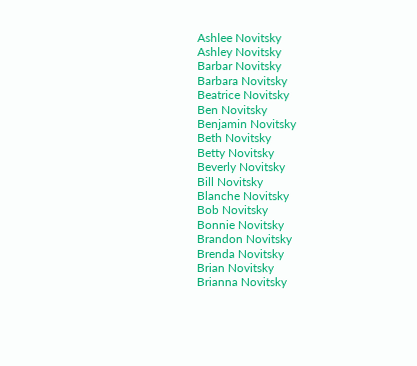Ashlee Novitsky
Ashley Novitsky
Barbar Novitsky
Barbara Novitsky
Beatrice Novitsky
Ben Novitsky
Benjamin Novitsky
Beth Novitsky
Betty Novitsky
Beverly Novitsky
Bill Novitsky
Blanche Novitsky
Bob Novitsky
Bonnie Novitsky
Brandon Novitsky
Brenda Novitsky
Brian Novitsky
Brianna Novitsky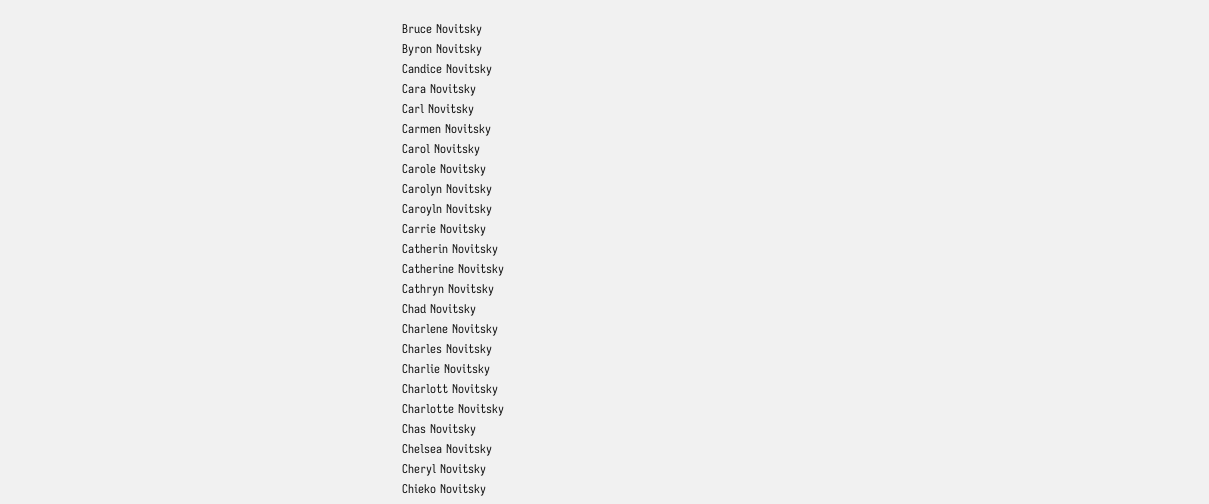Bruce Novitsky
Byron Novitsky
Candice Novitsky
Cara Novitsky
Carl Novitsky
Carmen Novitsky
Carol Novitsky
Carole Novitsky
Carolyn Novitsky
Caroyln Novitsky
Carrie Novitsky
Catherin Novitsky
Catherine Novitsky
Cathryn Novitsky
Chad Novitsky
Charlene Novitsky
Charles Novitsky
Charlie Novitsky
Charlott Novitsky
Charlotte Novitsky
Chas Novitsky
Chelsea Novitsky
Cheryl Novitsky
Chieko Novitsky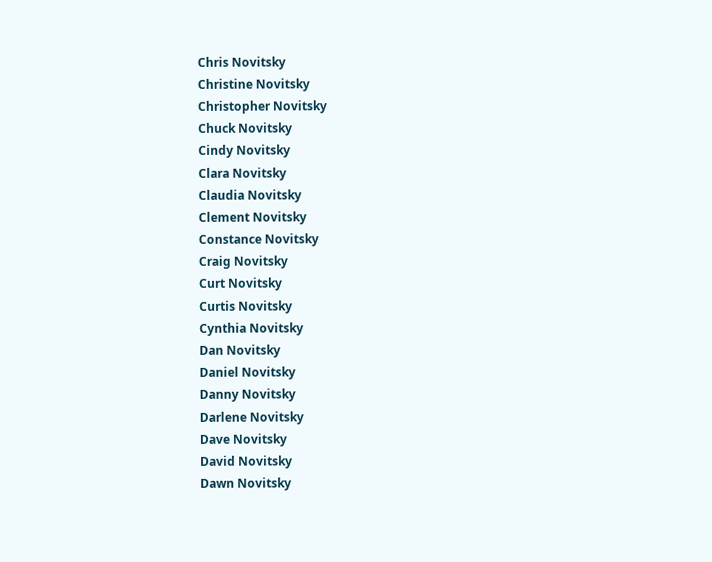Chris Novitsky
Christine Novitsky
Christopher Novitsky
Chuck Novitsky
Cindy Novitsky
Clara Novitsky
Claudia Novitsky
Clement Novitsky
Constance Novitsky
Craig Novitsky
Curt Novitsky
Curtis Novitsky
Cynthia Novitsky
Dan Novitsky
Daniel Novitsky
Danny Novitsky
Darlene Novitsky
Dave Novitsky
David Novitsky
Dawn Novitsky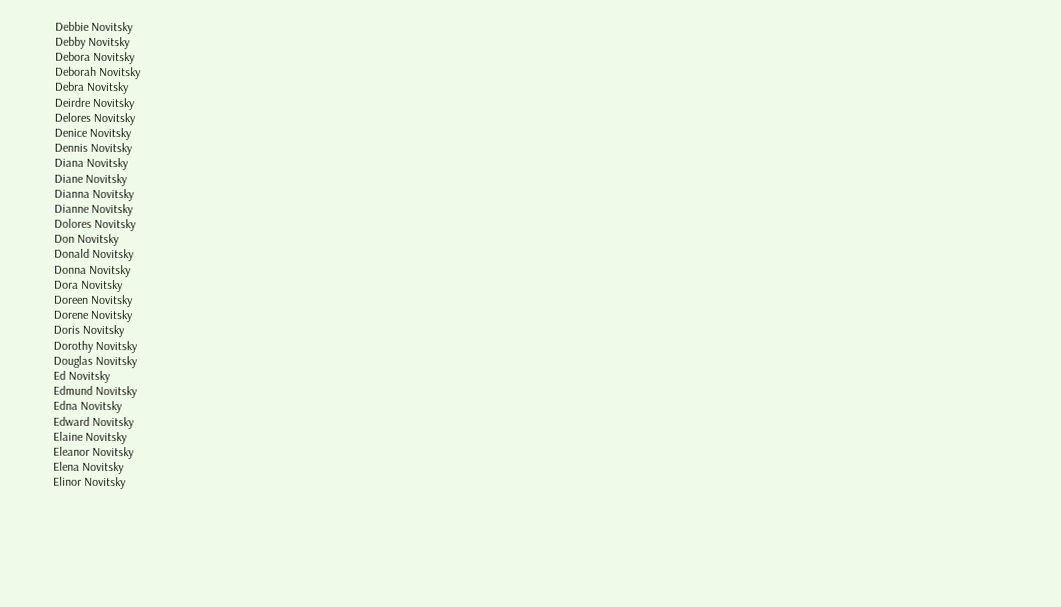Debbie Novitsky
Debby Novitsky
Debora Novitsky
Deborah Novitsky
Debra Novitsky
Deirdre Novitsky
Delores Novitsky
Denice Novitsky
Dennis Novitsky
Diana Novitsky
Diane Novitsky
Dianna Novitsky
Dianne Novitsky
Dolores Novitsky
Don Novitsky
Donald Novitsky
Donna Novitsky
Dora Novitsky
Doreen Novitsky
Dorene Novitsky
Doris Novitsky
Dorothy Novitsky
Douglas Novitsky
Ed Novitsky
Edmund Novitsky
Edna Novitsky
Edward Novitsky
Elaine Novitsky
Eleanor Novitsky
Elena Novitsky
Elinor Novitsky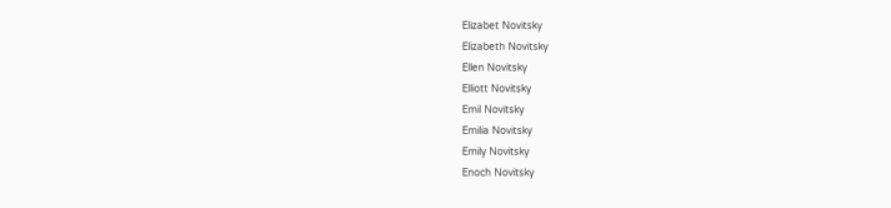Elizabet Novitsky
Elizabeth Novitsky
Ellen Novitsky
Elliott Novitsky
Emil Novitsky
Emilia Novitsky
Emily Novitsky
Enoch Novitsky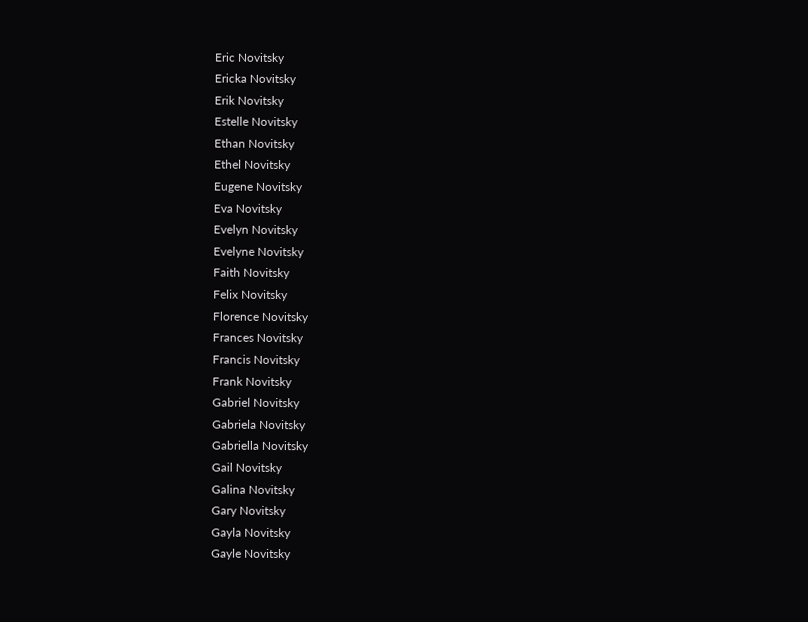Eric Novitsky
Ericka Novitsky
Erik Novitsky
Estelle Novitsky
Ethan Novitsky
Ethel Novitsky
Eugene Novitsky
Eva Novitsky
Evelyn Novitsky
Evelyne Novitsky
Faith Novitsky
Felix Novitsky
Florence Novitsky
Frances Novitsky
Francis Novitsky
Frank Novitsky
Gabriel Novitsky
Gabriela Novitsky
Gabriella Novitsky
Gail Novitsky
Galina Novitsky
Gary Novitsky
Gayla Novitsky
Gayle Novitsky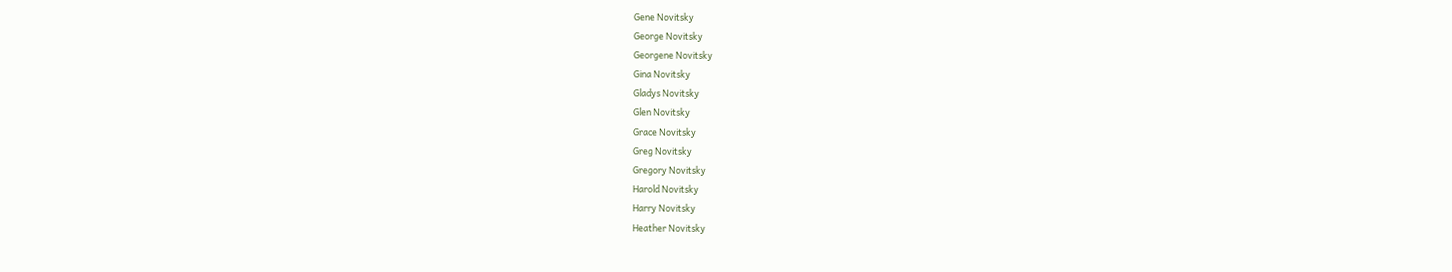Gene Novitsky
George Novitsky
Georgene Novitsky
Gina Novitsky
Gladys Novitsky
Glen Novitsky
Grace Novitsky
Greg Novitsky
Gregory Novitsky
Harold Novitsky
Harry Novitsky
Heather Novitsky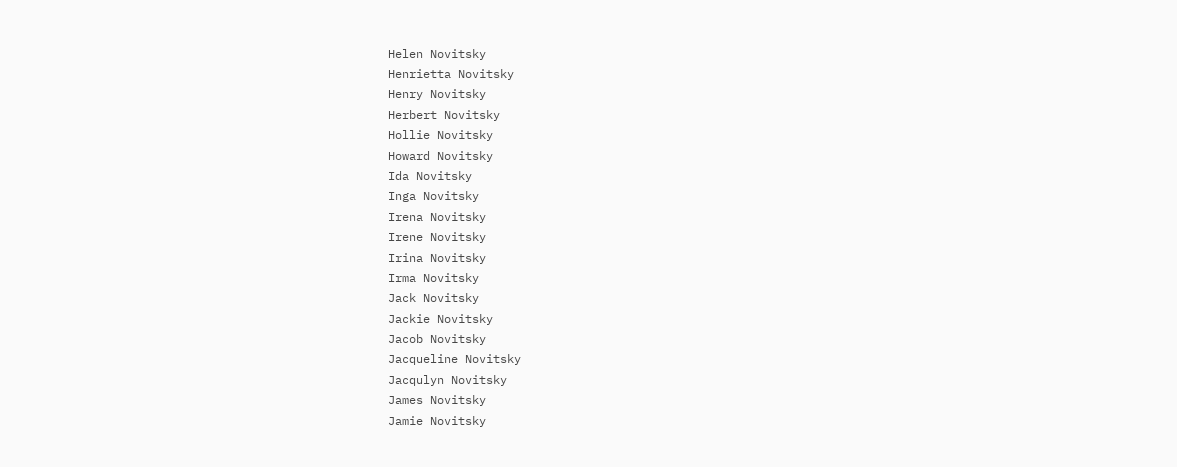Helen Novitsky
Henrietta Novitsky
Henry Novitsky
Herbert Novitsky
Hollie Novitsky
Howard Novitsky
Ida Novitsky
Inga Novitsky
Irena Novitsky
Irene Novitsky
Irina Novitsky
Irma Novitsky
Jack Novitsky
Jackie Novitsky
Jacob Novitsky
Jacqueline Novitsky
Jacqulyn Novitsky
James Novitsky
Jamie Novitsky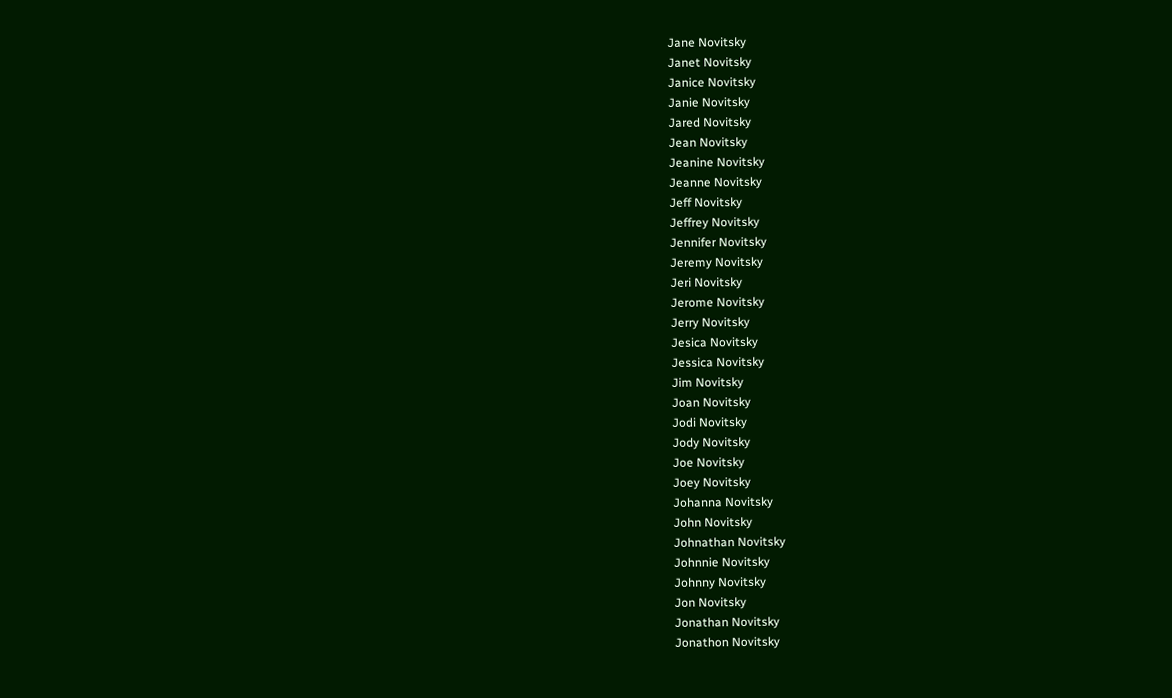Jane Novitsky
Janet Novitsky
Janice Novitsky
Janie Novitsky
Jared Novitsky
Jean Novitsky
Jeanine Novitsky
Jeanne Novitsky
Jeff Novitsky
Jeffrey Novitsky
Jennifer Novitsky
Jeremy Novitsky
Jeri Novitsky
Jerome Novitsky
Jerry Novitsky
Jesica Novitsky
Jessica Novitsky
Jim Novitsky
Joan Novitsky
Jodi Novitsky
Jody Novitsky
Joe Novitsky
Joey Novitsky
Johanna Novitsky
John Novitsky
Johnathan Novitsky
Johnnie Novitsky
Johnny Novitsky
Jon Novitsky
Jonathan Novitsky
Jonathon Novitsky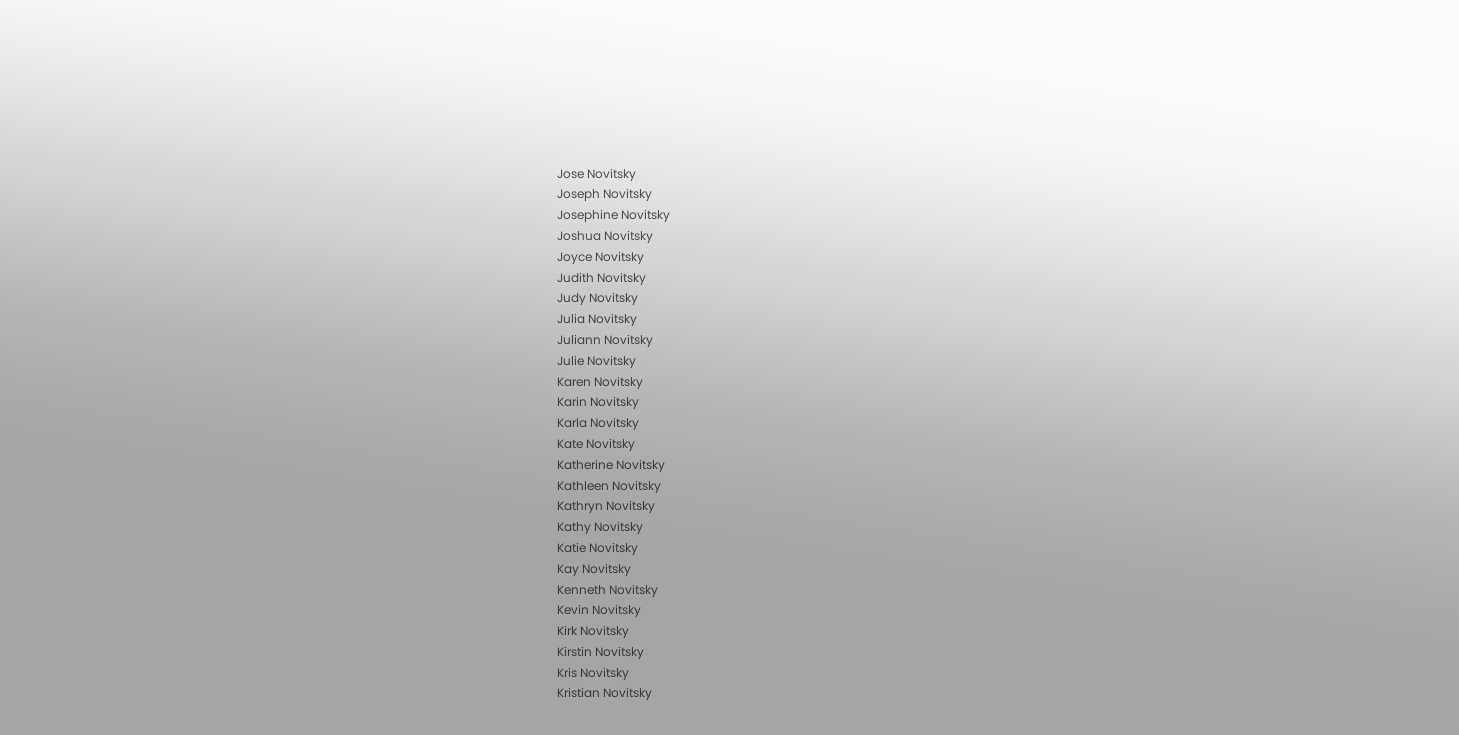Jose Novitsky
Joseph Novitsky
Josephine Novitsky
Joshua Novitsky
Joyce Novitsky
Judith Novitsky
Judy Novitsky
Julia Novitsky
Juliann Novitsky
Julie Novitsky
Karen Novitsky
Karin Novitsky
Karla Novitsky
Kate Novitsky
Katherine Novitsky
Kathleen Novitsky
Kathryn Novitsky
Kathy Novitsky
Katie Novitsky
Kay Novitsky
Kenneth Novitsky
Kevin Novitsky
Kirk Novitsky
Kirstin Novitsky
Kris Novitsky
Kristian Novitsky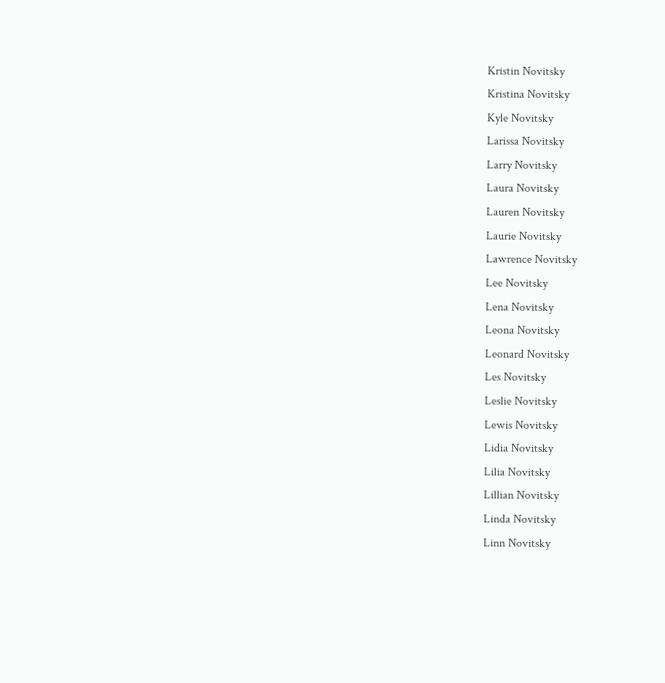Kristin Novitsky
Kristina Novitsky
Kyle Novitsky
Larissa Novitsky
Larry Novitsky
Laura Novitsky
Lauren Novitsky
Laurie Novitsky
Lawrence Novitsky
Lee Novitsky
Lena Novitsky
Leona Novitsky
Leonard Novitsky
Les Novitsky
Leslie Novitsky
Lewis Novitsky
Lidia Novitsky
Lilia Novitsky
Lillian Novitsky
Linda Novitsky
Linn Novitsky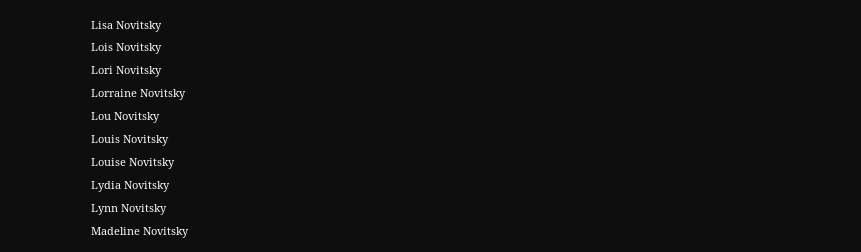Lisa Novitsky
Lois Novitsky
Lori Novitsky
Lorraine Novitsky
Lou Novitsky
Louis Novitsky
Louise Novitsky
Lydia Novitsky
Lynn Novitsky
Madeline Novitsky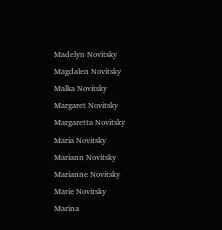Madelyn Novitsky
Magdalen Novitsky
Malka Novitsky
Margaret Novitsky
Margaretta Novitsky
Maria Novitsky
Mariann Novitsky
Marianne Novitsky
Marie Novitsky
Marina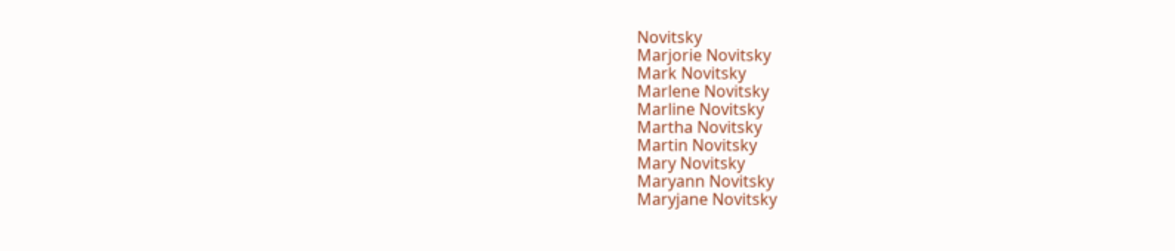Novitsky
Marjorie Novitsky
Mark Novitsky
Marlene Novitsky
Marline Novitsky
Martha Novitsky
Martin Novitsky
Mary Novitsky
Maryann Novitsky
Maryjane Novitsky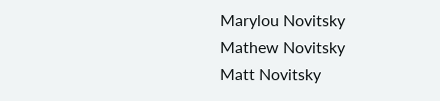Marylou Novitsky
Mathew Novitsky
Matt Novitsky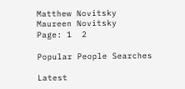Matthew Novitsky
Maureen Novitsky
Page: 1  2

Popular People Searches

Latest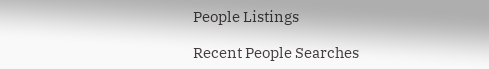People Listings

Recent People Searches